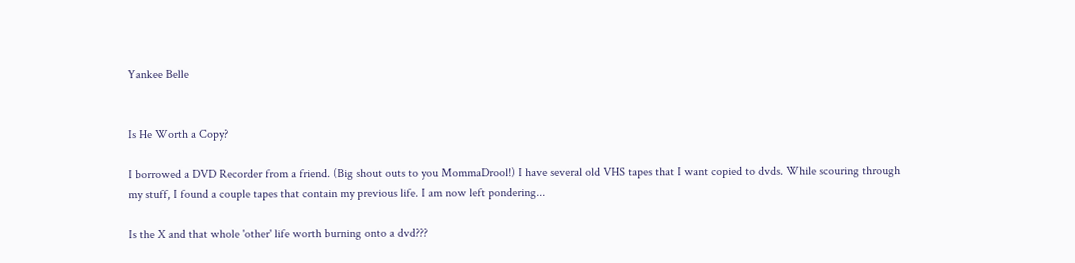Yankee Belle


Is He Worth a Copy?

I borrowed a DVD Recorder from a friend. (Big shout outs to you MommaDrool!) I have several old VHS tapes that I want copied to dvds. While scouring through my stuff, I found a couple tapes that contain my previous life. I am now left pondering...

Is the X and that whole 'other' life worth burning onto a dvd???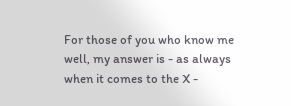For those of you who know me well, my answer is - as always when it comes to the X -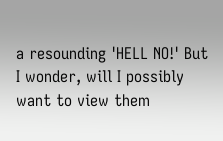a resounding 'HELL NO!' But I wonder, will I possibly want to view them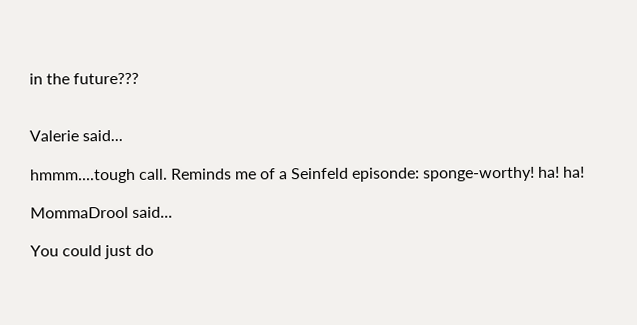in the future???


Valerie said...

hmmm....tough call. Reminds me of a Seinfeld episonde: sponge-worthy! ha! ha!

MommaDrool said...

You could just do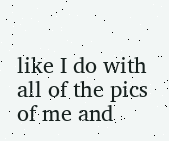like I do with all of the pics of me and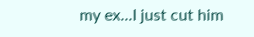my ex...I just cut him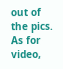out of the pics. As for video,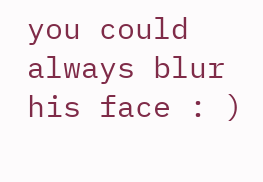you could always blur his face : )